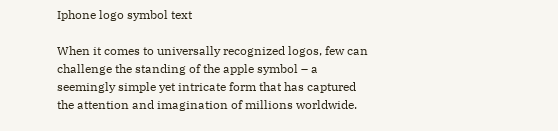Iphone logo symbol text

When it comes to universally recognized logos, few can challenge the standing of the apple symbol – a seemingly simple yet intricate form that has captured the attention and imagination of millions worldwide.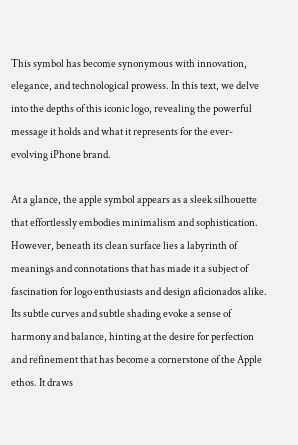This symbol has become synonymous with innovation, elegance, and technological prowess. In this text, we delve into the depths of this iconic logo, revealing the powerful message it holds and what it represents for the ever-evolving iPhone brand.

At a glance, the apple symbol appears as a sleek silhouette that effortlessly embodies minimalism and sophistication. However, beneath its clean surface lies a labyrinth of meanings and connotations that has made it a subject of fascination for logo enthusiasts and design aficionados alike. Its subtle curves and subtle shading evoke a sense of harmony and balance, hinting at the desire for perfection and refinement that has become a cornerstone of the Apple ethos. It draws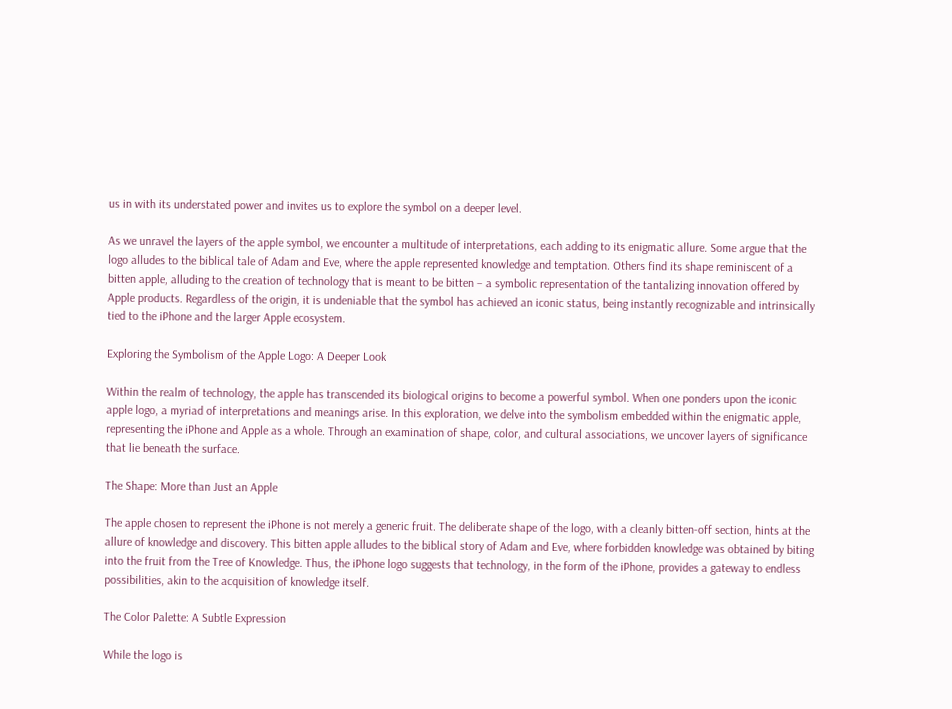us in with its understated power and invites us to explore the symbol on a deeper level.

As we unravel the layers of the apple symbol, we encounter a multitude of interpretations, each adding to its enigmatic allure. Some argue that the logo alludes to the biblical tale of Adam and Eve, where the apple represented knowledge and temptation. Others find its shape reminiscent of a bitten apple, alluding to the creation of technology that is meant to be bitten – a symbolic representation of the tantalizing innovation offered by Apple products. Regardless of the origin, it is undeniable that the symbol has achieved an iconic status, being instantly recognizable and intrinsically tied to the iPhone and the larger Apple ecosystem.

Exploring the Symbolism of the Apple Logo: A Deeper Look

Within the realm of technology, the apple has transcended its biological origins to become a powerful symbol. When one ponders upon the iconic apple logo, a myriad of interpretations and meanings arise. In this exploration, we delve into the symbolism embedded within the enigmatic apple, representing the iPhone and Apple as a whole. Through an examination of shape, color, and cultural associations, we uncover layers of significance that lie beneath the surface.

The Shape: More than Just an Apple

The apple chosen to represent the iPhone is not merely a generic fruit. The deliberate shape of the logo, with a cleanly bitten-off section, hints at the allure of knowledge and discovery. This bitten apple alludes to the biblical story of Adam and Eve, where forbidden knowledge was obtained by biting into the fruit from the Tree of Knowledge. Thus, the iPhone logo suggests that technology, in the form of the iPhone, provides a gateway to endless possibilities, akin to the acquisition of knowledge itself.

The Color Palette: A Subtle Expression

While the logo is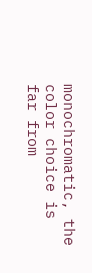monochromatic, the color choice is far from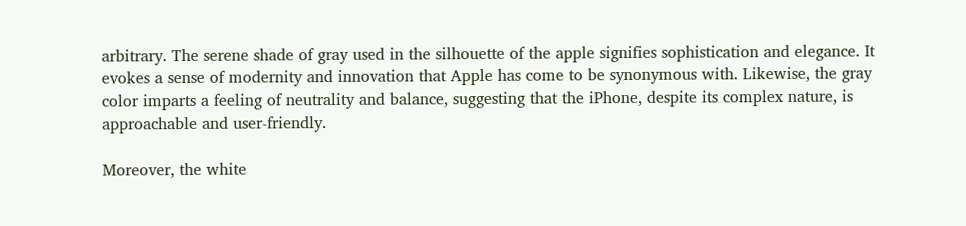arbitrary. The serene shade of gray used in the silhouette of the apple signifies sophistication and elegance. It evokes a sense of modernity and innovation that Apple has come to be synonymous with. Likewise, the gray color imparts a feeling of neutrality and balance, suggesting that the iPhone, despite its complex nature, is approachable and user-friendly.

Moreover, the white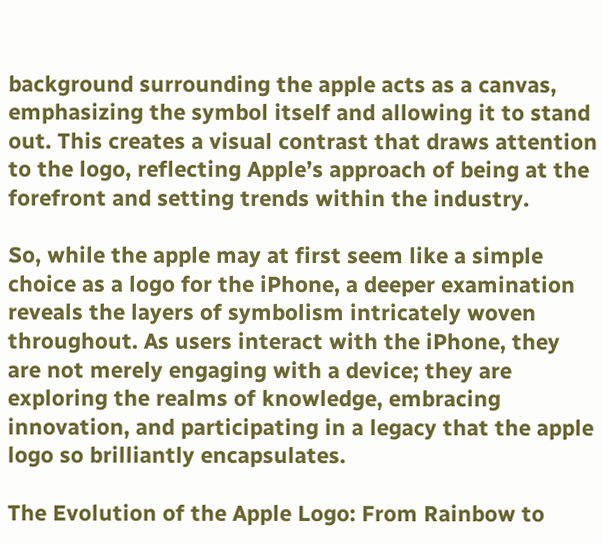background surrounding the apple acts as a canvas, emphasizing the symbol itself and allowing it to stand out. This creates a visual contrast that draws attention to the logo, reflecting Apple’s approach of being at the forefront and setting trends within the industry.

So, while the apple may at first seem like a simple choice as a logo for the iPhone, a deeper examination reveals the layers of symbolism intricately woven throughout. As users interact with the iPhone, they are not merely engaging with a device; they are exploring the realms of knowledge, embracing innovation, and participating in a legacy that the apple logo so brilliantly encapsulates.

The Evolution of the Apple Logo: From Rainbow to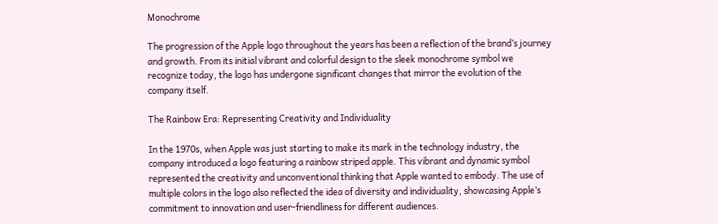Monochrome

The progression of the Apple logo throughout the years has been a reflection of the brand’s journey and growth. From its initial vibrant and colorful design to the sleek monochrome symbol we recognize today, the logo has undergone significant changes that mirror the evolution of the company itself.

The Rainbow Era: Representing Creativity and Individuality

In the 1970s, when Apple was just starting to make its mark in the technology industry, the company introduced a logo featuring a rainbow striped apple. This vibrant and dynamic symbol represented the creativity and unconventional thinking that Apple wanted to embody. The use of multiple colors in the logo also reflected the idea of diversity and individuality, showcasing Apple’s commitment to innovation and user-friendliness for different audiences.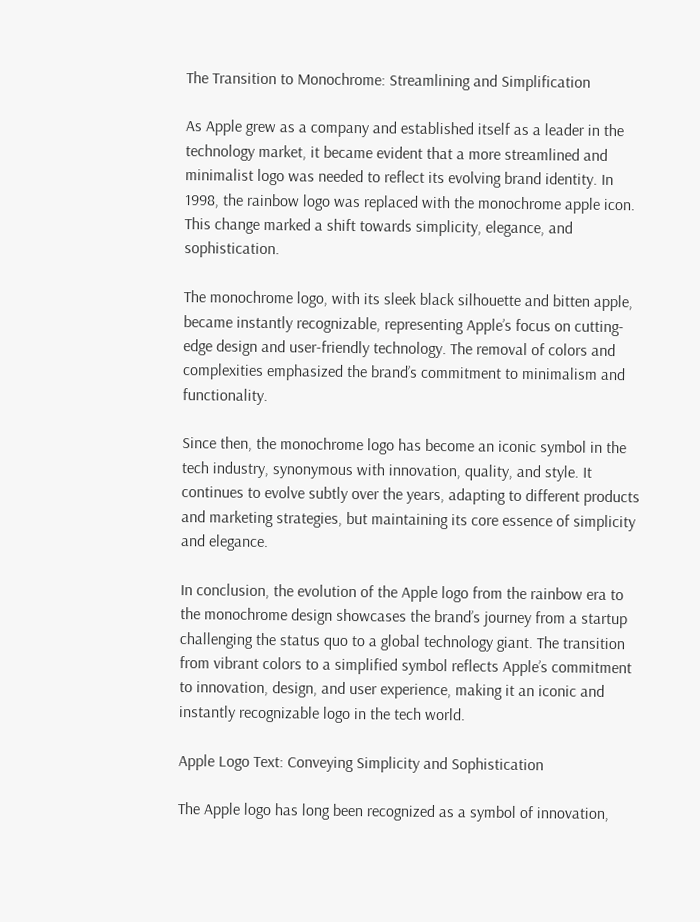The Transition to Monochrome: Streamlining and Simplification

As Apple grew as a company and established itself as a leader in the technology market, it became evident that a more streamlined and minimalist logo was needed to reflect its evolving brand identity. In 1998, the rainbow logo was replaced with the monochrome apple icon. This change marked a shift towards simplicity, elegance, and sophistication.

The monochrome logo, with its sleek black silhouette and bitten apple, became instantly recognizable, representing Apple’s focus on cutting-edge design and user-friendly technology. The removal of colors and complexities emphasized the brand’s commitment to minimalism and functionality.

Since then, the monochrome logo has become an iconic symbol in the tech industry, synonymous with innovation, quality, and style. It continues to evolve subtly over the years, adapting to different products and marketing strategies, but maintaining its core essence of simplicity and elegance.

In conclusion, the evolution of the Apple logo from the rainbow era to the monochrome design showcases the brand’s journey from a startup challenging the status quo to a global technology giant. The transition from vibrant colors to a simplified symbol reflects Apple’s commitment to innovation, design, and user experience, making it an iconic and instantly recognizable logo in the tech world.

Apple Logo Text: Conveying Simplicity and Sophistication

The Apple logo has long been recognized as a symbol of innovation,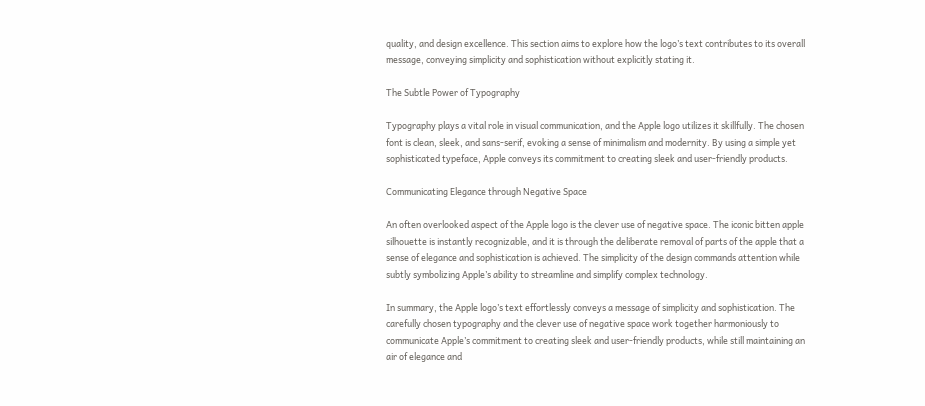quality, and design excellence. This section aims to explore how the logo’s text contributes to its overall message, conveying simplicity and sophistication without explicitly stating it.

The Subtle Power of Typography

Typography plays a vital role in visual communication, and the Apple logo utilizes it skillfully. The chosen font is clean, sleek, and sans-serif, evoking a sense of minimalism and modernity. By using a simple yet sophisticated typeface, Apple conveys its commitment to creating sleek and user-friendly products.

Communicating Elegance through Negative Space

An often overlooked aspect of the Apple logo is the clever use of negative space. The iconic bitten apple silhouette is instantly recognizable, and it is through the deliberate removal of parts of the apple that a sense of elegance and sophistication is achieved. The simplicity of the design commands attention while subtly symbolizing Apple’s ability to streamline and simplify complex technology.

In summary, the Apple logo’s text effortlessly conveys a message of simplicity and sophistication. The carefully chosen typography and the clever use of negative space work together harmoniously to communicate Apple’s commitment to creating sleek and user-friendly products, while still maintaining an air of elegance and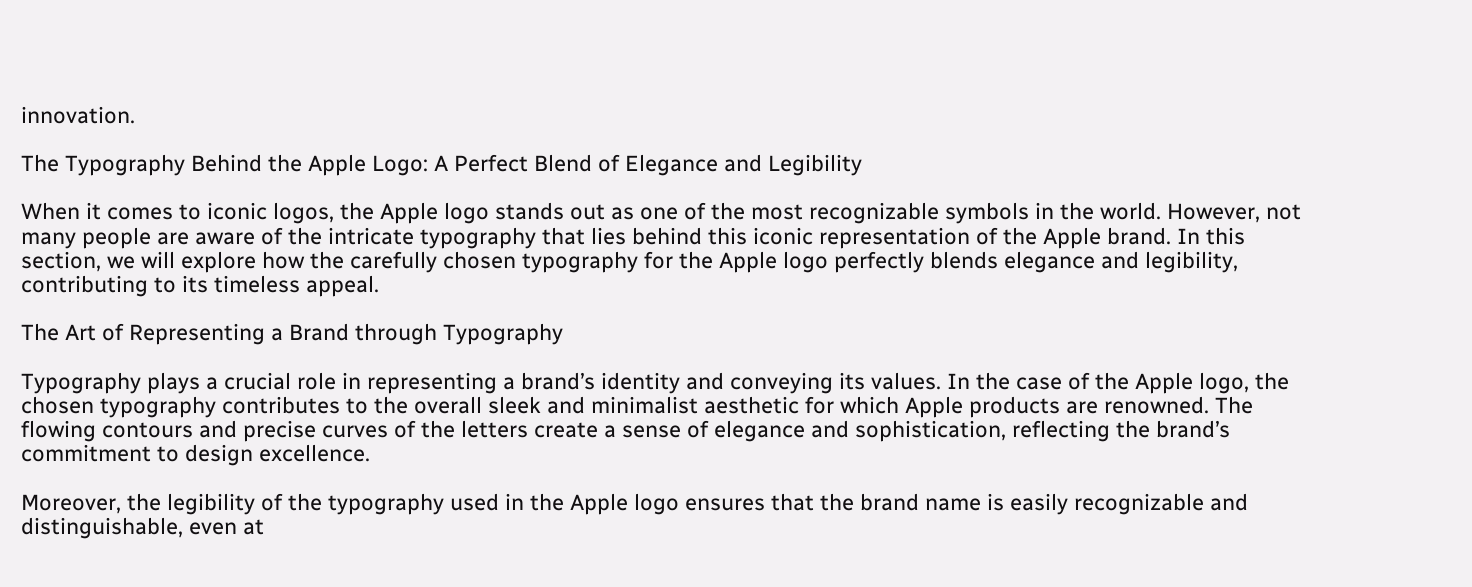innovation.

The Typography Behind the Apple Logo: A Perfect Blend of Elegance and Legibility

When it comes to iconic logos, the Apple logo stands out as one of the most recognizable symbols in the world. However, not many people are aware of the intricate typography that lies behind this iconic representation of the Apple brand. In this section, we will explore how the carefully chosen typography for the Apple logo perfectly blends elegance and legibility, contributing to its timeless appeal.

The Art of Representing a Brand through Typography

Typography plays a crucial role in representing a brand’s identity and conveying its values. In the case of the Apple logo, the chosen typography contributes to the overall sleek and minimalist aesthetic for which Apple products are renowned. The flowing contours and precise curves of the letters create a sense of elegance and sophistication, reflecting the brand’s commitment to design excellence.

Moreover, the legibility of the typography used in the Apple logo ensures that the brand name is easily recognizable and distinguishable, even at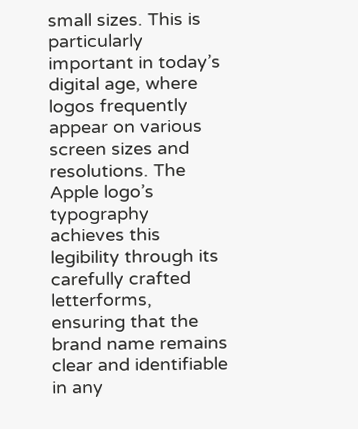small sizes. This is particularly important in today’s digital age, where logos frequently appear on various screen sizes and resolutions. The Apple logo’s typography achieves this legibility through its carefully crafted letterforms, ensuring that the brand name remains clear and identifiable in any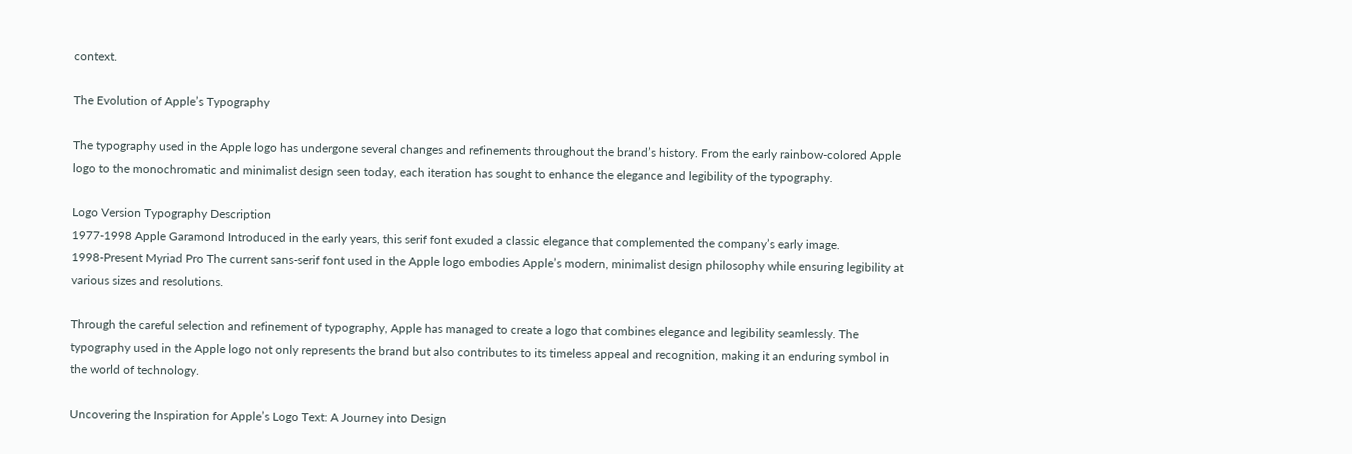context.

The Evolution of Apple’s Typography

The typography used in the Apple logo has undergone several changes and refinements throughout the brand’s history. From the early rainbow-colored Apple logo to the monochromatic and minimalist design seen today, each iteration has sought to enhance the elegance and legibility of the typography.

Logo Version Typography Description
1977-1998 Apple Garamond Introduced in the early years, this serif font exuded a classic elegance that complemented the company’s early image.
1998-Present Myriad Pro The current sans-serif font used in the Apple logo embodies Apple’s modern, minimalist design philosophy while ensuring legibility at various sizes and resolutions.

Through the careful selection and refinement of typography, Apple has managed to create a logo that combines elegance and legibility seamlessly. The typography used in the Apple logo not only represents the brand but also contributes to its timeless appeal and recognition, making it an enduring symbol in the world of technology.

Uncovering the Inspiration for Apple’s Logo Text: A Journey into Design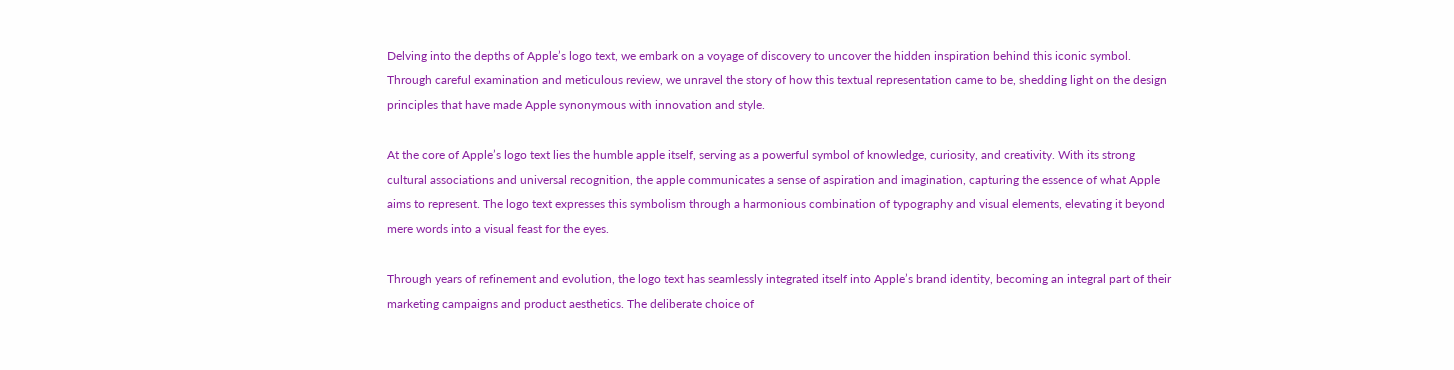Delving into the depths of Apple’s logo text, we embark on a voyage of discovery to uncover the hidden inspiration behind this iconic symbol. Through careful examination and meticulous review, we unravel the story of how this textual representation came to be, shedding light on the design principles that have made Apple synonymous with innovation and style.

At the core of Apple’s logo text lies the humble apple itself, serving as a powerful symbol of knowledge, curiosity, and creativity. With its strong cultural associations and universal recognition, the apple communicates a sense of aspiration and imagination, capturing the essence of what Apple aims to represent. The logo text expresses this symbolism through a harmonious combination of typography and visual elements, elevating it beyond mere words into a visual feast for the eyes.

Through years of refinement and evolution, the logo text has seamlessly integrated itself into Apple’s brand identity, becoming an integral part of their marketing campaigns and product aesthetics. The deliberate choice of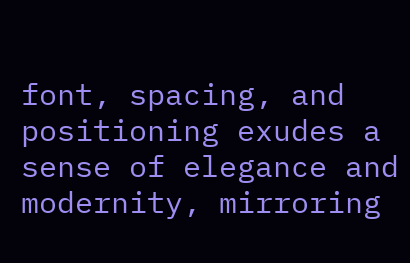font, spacing, and positioning exudes a sense of elegance and modernity, mirroring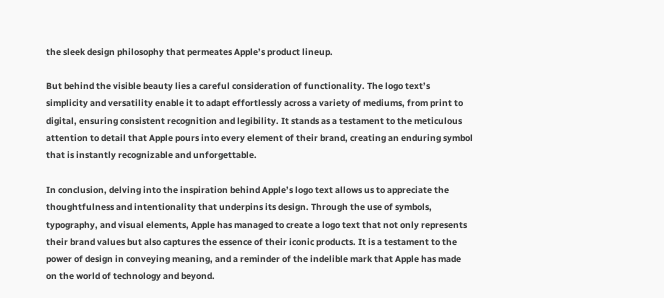the sleek design philosophy that permeates Apple’s product lineup.

But behind the visible beauty lies a careful consideration of functionality. The logo text’s simplicity and versatility enable it to adapt effortlessly across a variety of mediums, from print to digital, ensuring consistent recognition and legibility. It stands as a testament to the meticulous attention to detail that Apple pours into every element of their brand, creating an enduring symbol that is instantly recognizable and unforgettable.

In conclusion, delving into the inspiration behind Apple’s logo text allows us to appreciate the thoughtfulness and intentionality that underpins its design. Through the use of symbols, typography, and visual elements, Apple has managed to create a logo text that not only represents their brand values but also captures the essence of their iconic products. It is a testament to the power of design in conveying meaning, and a reminder of the indelible mark that Apple has made on the world of technology and beyond.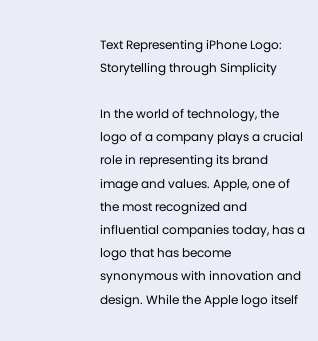Text Representing iPhone Logo: Storytelling through Simplicity

In the world of technology, the logo of a company plays a crucial role in representing its brand image and values. Apple, one of the most recognized and influential companies today, has a logo that has become synonymous with innovation and design. While the Apple logo itself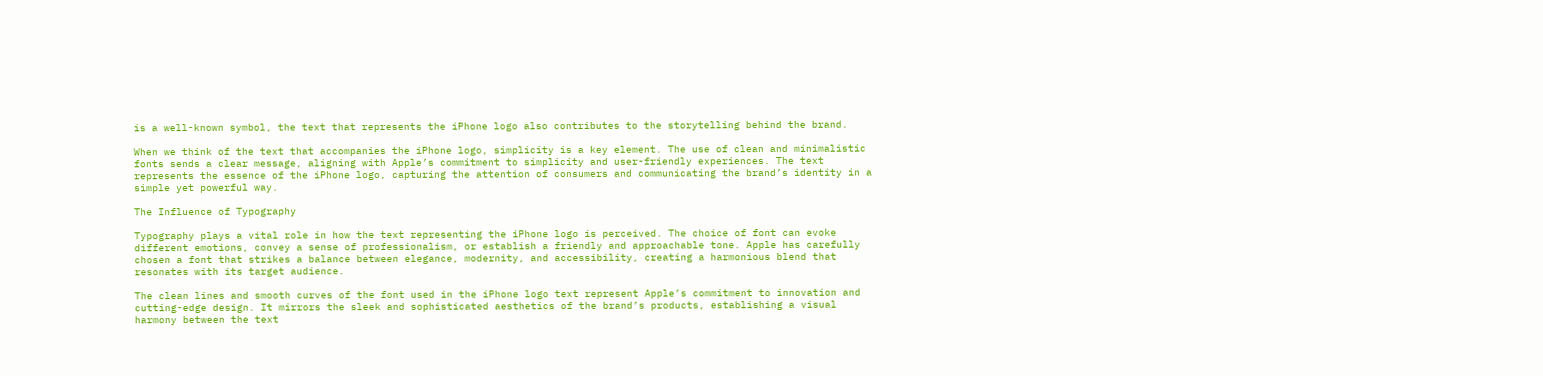is a well-known symbol, the text that represents the iPhone logo also contributes to the storytelling behind the brand.

When we think of the text that accompanies the iPhone logo, simplicity is a key element. The use of clean and minimalistic fonts sends a clear message, aligning with Apple’s commitment to simplicity and user-friendly experiences. The text represents the essence of the iPhone logo, capturing the attention of consumers and communicating the brand’s identity in a simple yet powerful way.

The Influence of Typography

Typography plays a vital role in how the text representing the iPhone logo is perceived. The choice of font can evoke different emotions, convey a sense of professionalism, or establish a friendly and approachable tone. Apple has carefully chosen a font that strikes a balance between elegance, modernity, and accessibility, creating a harmonious blend that resonates with its target audience.

The clean lines and smooth curves of the font used in the iPhone logo text represent Apple’s commitment to innovation and cutting-edge design. It mirrors the sleek and sophisticated aesthetics of the brand’s products, establishing a visual harmony between the text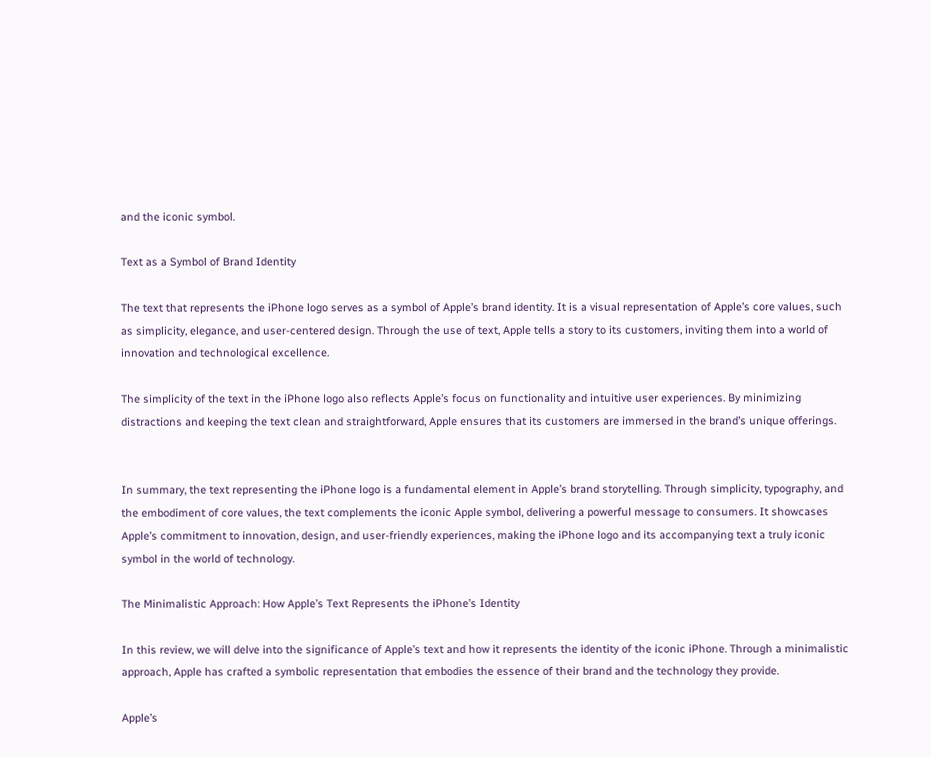and the iconic symbol.

Text as a Symbol of Brand Identity

The text that represents the iPhone logo serves as a symbol of Apple’s brand identity. It is a visual representation of Apple’s core values, such as simplicity, elegance, and user-centered design. Through the use of text, Apple tells a story to its customers, inviting them into a world of innovation and technological excellence.

The simplicity of the text in the iPhone logo also reflects Apple’s focus on functionality and intuitive user experiences. By minimizing distractions and keeping the text clean and straightforward, Apple ensures that its customers are immersed in the brand’s unique offerings.


In summary, the text representing the iPhone logo is a fundamental element in Apple’s brand storytelling. Through simplicity, typography, and the embodiment of core values, the text complements the iconic Apple symbol, delivering a powerful message to consumers. It showcases Apple’s commitment to innovation, design, and user-friendly experiences, making the iPhone logo and its accompanying text a truly iconic symbol in the world of technology.

The Minimalistic Approach: How Apple’s Text Represents the iPhone’s Identity

In this review, we will delve into the significance of Apple’s text and how it represents the identity of the iconic iPhone. Through a minimalistic approach, Apple has crafted a symbolic representation that embodies the essence of their brand and the technology they provide.

Apple’s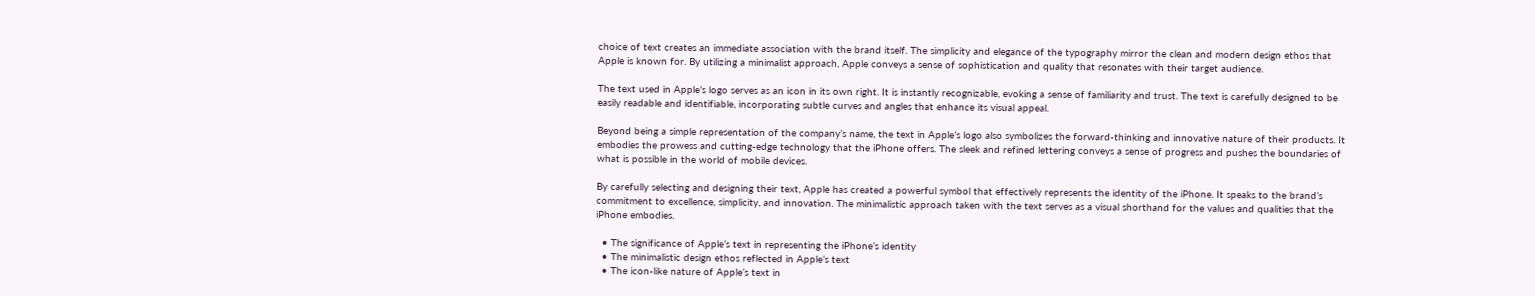choice of text creates an immediate association with the brand itself. The simplicity and elegance of the typography mirror the clean and modern design ethos that Apple is known for. By utilizing a minimalist approach, Apple conveys a sense of sophistication and quality that resonates with their target audience.

The text used in Apple’s logo serves as an icon in its own right. It is instantly recognizable, evoking a sense of familiarity and trust. The text is carefully designed to be easily readable and identifiable, incorporating subtle curves and angles that enhance its visual appeal.

Beyond being a simple representation of the company’s name, the text in Apple’s logo also symbolizes the forward-thinking and innovative nature of their products. It embodies the prowess and cutting-edge technology that the iPhone offers. The sleek and refined lettering conveys a sense of progress and pushes the boundaries of what is possible in the world of mobile devices.

By carefully selecting and designing their text, Apple has created a powerful symbol that effectively represents the identity of the iPhone. It speaks to the brand’s commitment to excellence, simplicity, and innovation. The minimalistic approach taken with the text serves as a visual shorthand for the values and qualities that the iPhone embodies.

  • The significance of Apple’s text in representing the iPhone’s identity
  • The minimalistic design ethos reflected in Apple’s text
  • The icon-like nature of Apple’s text in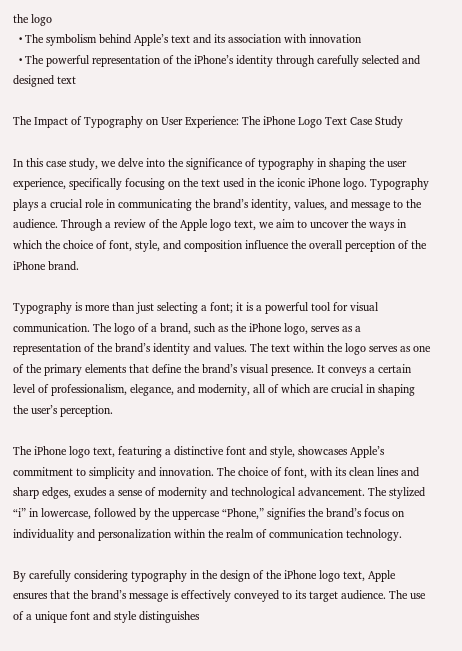the logo
  • The symbolism behind Apple’s text and its association with innovation
  • The powerful representation of the iPhone’s identity through carefully selected and designed text

The Impact of Typography on User Experience: The iPhone Logo Text Case Study

In this case study, we delve into the significance of typography in shaping the user experience, specifically focusing on the text used in the iconic iPhone logo. Typography plays a crucial role in communicating the brand’s identity, values, and message to the audience. Through a review of the Apple logo text, we aim to uncover the ways in which the choice of font, style, and composition influence the overall perception of the iPhone brand.

Typography is more than just selecting a font; it is a powerful tool for visual communication. The logo of a brand, such as the iPhone logo, serves as a representation of the brand’s identity and values. The text within the logo serves as one of the primary elements that define the brand’s visual presence. It conveys a certain level of professionalism, elegance, and modernity, all of which are crucial in shaping the user’s perception.

The iPhone logo text, featuring a distinctive font and style, showcases Apple’s commitment to simplicity and innovation. The choice of font, with its clean lines and sharp edges, exudes a sense of modernity and technological advancement. The stylized “i” in lowercase, followed by the uppercase “Phone,” signifies the brand’s focus on individuality and personalization within the realm of communication technology.

By carefully considering typography in the design of the iPhone logo text, Apple ensures that the brand’s message is effectively conveyed to its target audience. The use of a unique font and style distinguishes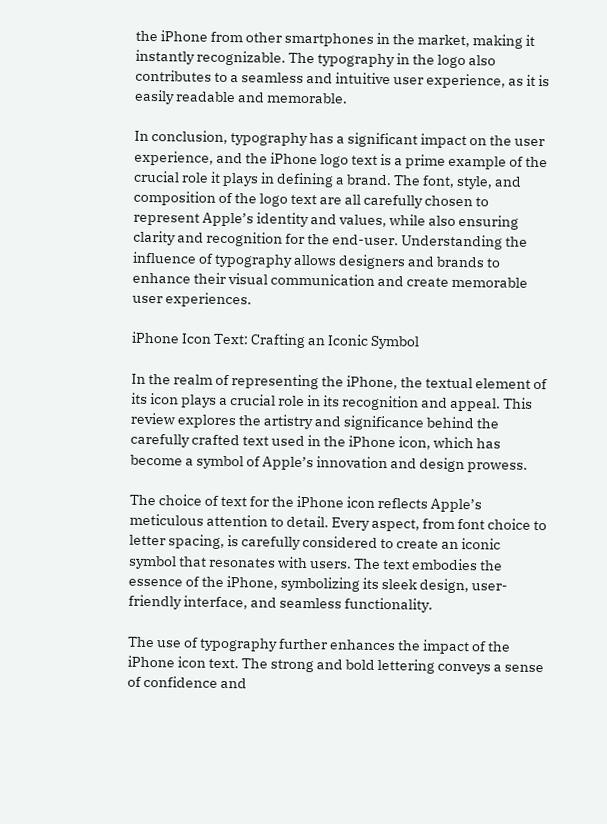the iPhone from other smartphones in the market, making it instantly recognizable. The typography in the logo also contributes to a seamless and intuitive user experience, as it is easily readable and memorable.

In conclusion, typography has a significant impact on the user experience, and the iPhone logo text is a prime example of the crucial role it plays in defining a brand. The font, style, and composition of the logo text are all carefully chosen to represent Apple’s identity and values, while also ensuring clarity and recognition for the end-user. Understanding the influence of typography allows designers and brands to enhance their visual communication and create memorable user experiences.

iPhone Icon Text: Crafting an Iconic Symbol

In the realm of representing the iPhone, the textual element of its icon plays a crucial role in its recognition and appeal. This review explores the artistry and significance behind the carefully crafted text used in the iPhone icon, which has become a symbol of Apple’s innovation and design prowess.

The choice of text for the iPhone icon reflects Apple’s meticulous attention to detail. Every aspect, from font choice to letter spacing, is carefully considered to create an iconic symbol that resonates with users. The text embodies the essence of the iPhone, symbolizing its sleek design, user-friendly interface, and seamless functionality.

The use of typography further enhances the impact of the iPhone icon text. The strong and bold lettering conveys a sense of confidence and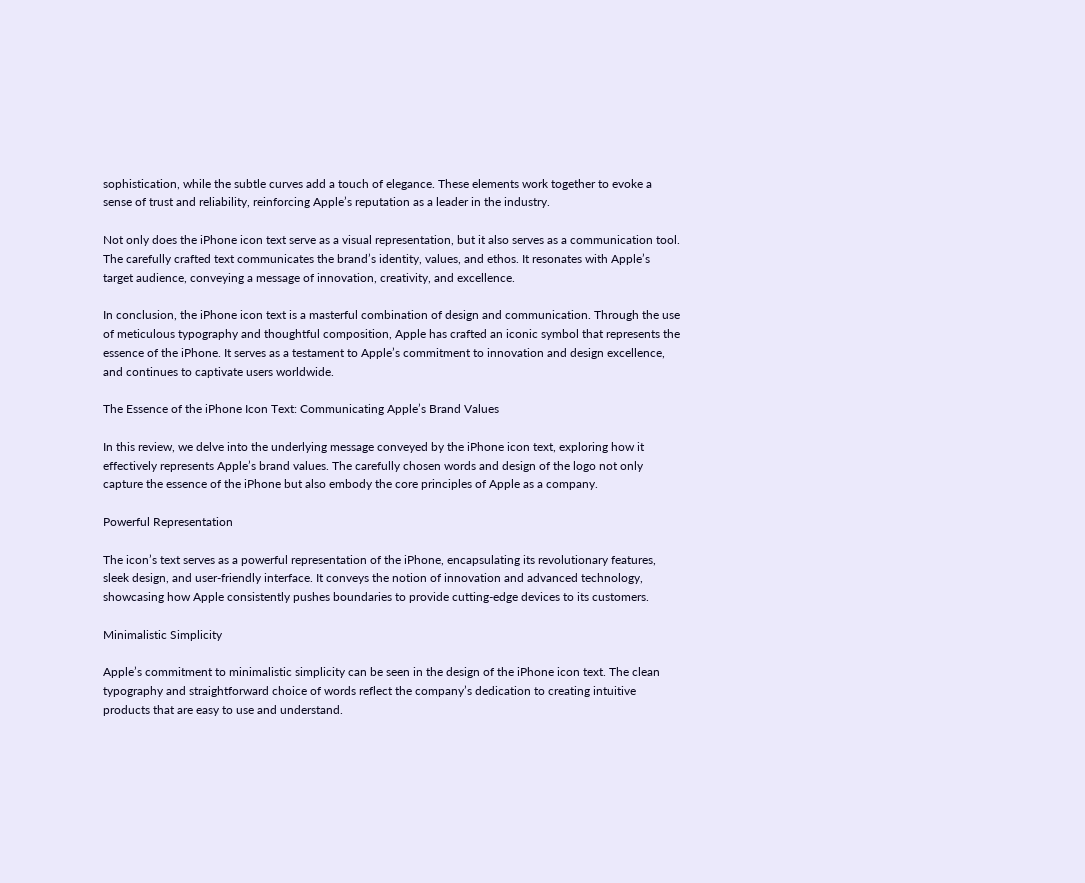sophistication, while the subtle curves add a touch of elegance. These elements work together to evoke a sense of trust and reliability, reinforcing Apple’s reputation as a leader in the industry.

Not only does the iPhone icon text serve as a visual representation, but it also serves as a communication tool. The carefully crafted text communicates the brand’s identity, values, and ethos. It resonates with Apple’s target audience, conveying a message of innovation, creativity, and excellence.

In conclusion, the iPhone icon text is a masterful combination of design and communication. Through the use of meticulous typography and thoughtful composition, Apple has crafted an iconic symbol that represents the essence of the iPhone. It serves as a testament to Apple’s commitment to innovation and design excellence, and continues to captivate users worldwide.

The Essence of the iPhone Icon Text: Communicating Apple’s Brand Values

In this review, we delve into the underlying message conveyed by the iPhone icon text, exploring how it effectively represents Apple’s brand values. The carefully chosen words and design of the logo not only capture the essence of the iPhone but also embody the core principles of Apple as a company.

Powerful Representation

The icon’s text serves as a powerful representation of the iPhone, encapsulating its revolutionary features, sleek design, and user-friendly interface. It conveys the notion of innovation and advanced technology, showcasing how Apple consistently pushes boundaries to provide cutting-edge devices to its customers.

Minimalistic Simplicity

Apple’s commitment to minimalistic simplicity can be seen in the design of the iPhone icon text. The clean typography and straightforward choice of words reflect the company’s dedication to creating intuitive products that are easy to use and understand.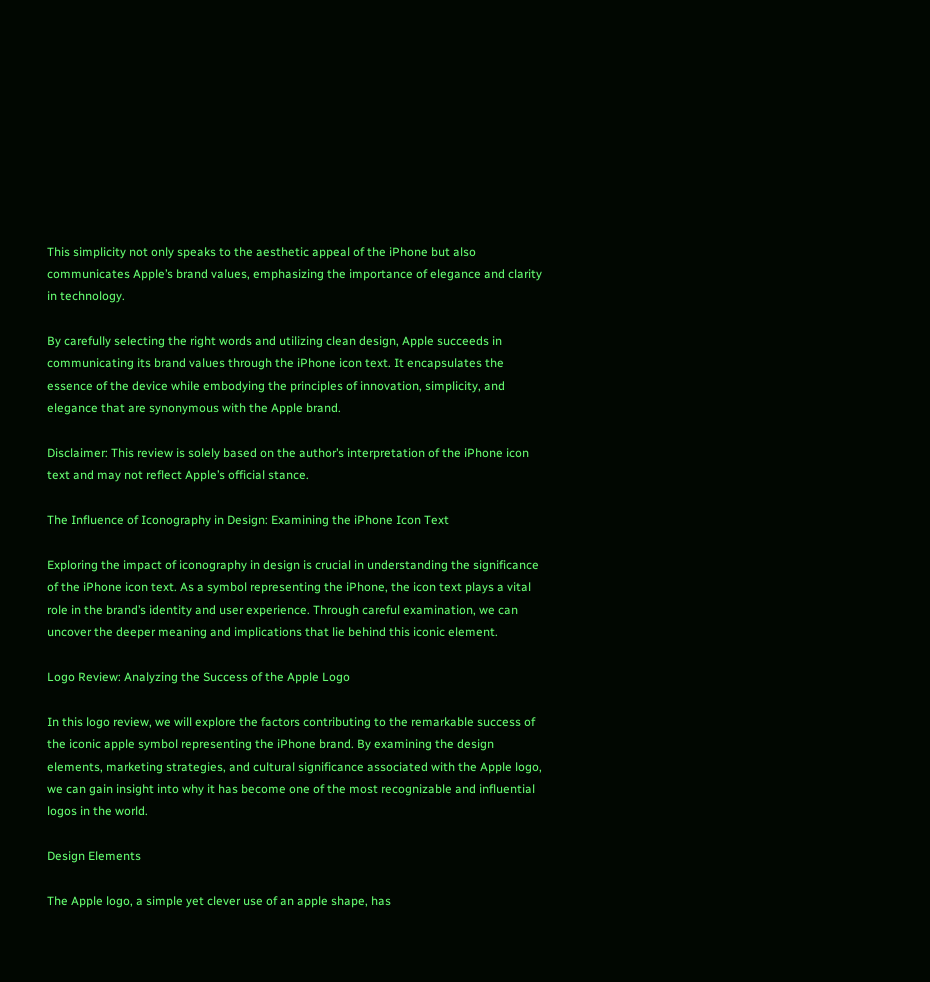This simplicity not only speaks to the aesthetic appeal of the iPhone but also communicates Apple’s brand values, emphasizing the importance of elegance and clarity in technology.

By carefully selecting the right words and utilizing clean design, Apple succeeds in communicating its brand values through the iPhone icon text. It encapsulates the essence of the device while embodying the principles of innovation, simplicity, and elegance that are synonymous with the Apple brand.

Disclaimer: This review is solely based on the author’s interpretation of the iPhone icon text and may not reflect Apple’s official stance.

The Influence of Iconography in Design: Examining the iPhone Icon Text

Exploring the impact of iconography in design is crucial in understanding the significance of the iPhone icon text. As a symbol representing the iPhone, the icon text plays a vital role in the brand’s identity and user experience. Through careful examination, we can uncover the deeper meaning and implications that lie behind this iconic element.

Logo Review: Analyzing the Success of the Apple Logo

In this logo review, we will explore the factors contributing to the remarkable success of the iconic apple symbol representing the iPhone brand. By examining the design elements, marketing strategies, and cultural significance associated with the Apple logo, we can gain insight into why it has become one of the most recognizable and influential logos in the world.

Design Elements

The Apple logo, a simple yet clever use of an apple shape, has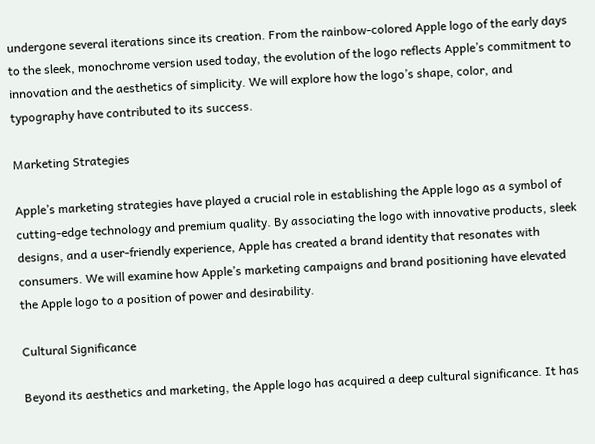undergone several iterations since its creation. From the rainbow-colored Apple logo of the early days to the sleek, monochrome version used today, the evolution of the logo reflects Apple’s commitment to innovation and the aesthetics of simplicity. We will explore how the logo’s shape, color, and typography have contributed to its success.

Marketing Strategies

Apple’s marketing strategies have played a crucial role in establishing the Apple logo as a symbol of cutting-edge technology and premium quality. By associating the logo with innovative products, sleek designs, and a user-friendly experience, Apple has created a brand identity that resonates with consumers. We will examine how Apple’s marketing campaigns and brand positioning have elevated the Apple logo to a position of power and desirability.

Cultural Significance

Beyond its aesthetics and marketing, the Apple logo has acquired a deep cultural significance. It has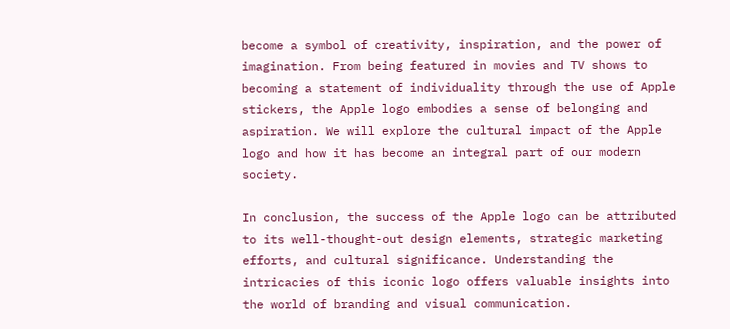become a symbol of creativity, inspiration, and the power of imagination. From being featured in movies and TV shows to becoming a statement of individuality through the use of Apple stickers, the Apple logo embodies a sense of belonging and aspiration. We will explore the cultural impact of the Apple logo and how it has become an integral part of our modern society.

In conclusion, the success of the Apple logo can be attributed to its well-thought-out design elements, strategic marketing efforts, and cultural significance. Understanding the intricacies of this iconic logo offers valuable insights into the world of branding and visual communication.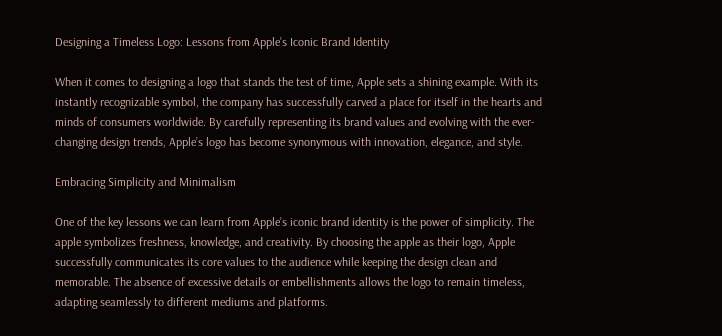Designing a Timeless Logo: Lessons from Apple’s Iconic Brand Identity

When it comes to designing a logo that stands the test of time, Apple sets a shining example. With its instantly recognizable symbol, the company has successfully carved a place for itself in the hearts and minds of consumers worldwide. By carefully representing its brand values and evolving with the ever-changing design trends, Apple’s logo has become synonymous with innovation, elegance, and style.

Embracing Simplicity and Minimalism

One of the key lessons we can learn from Apple’s iconic brand identity is the power of simplicity. The apple symbolizes freshness, knowledge, and creativity. By choosing the apple as their logo, Apple successfully communicates its core values to the audience while keeping the design clean and memorable. The absence of excessive details or embellishments allows the logo to remain timeless, adapting seamlessly to different mediums and platforms.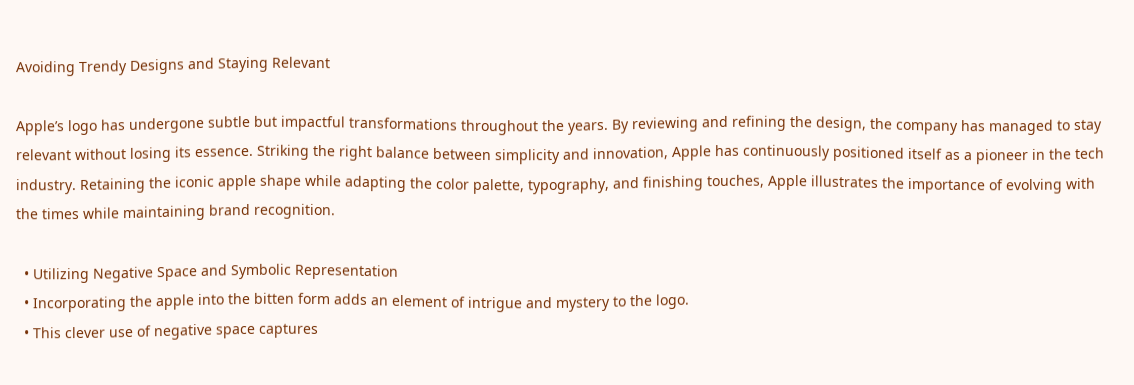Avoiding Trendy Designs and Staying Relevant

Apple’s logo has undergone subtle but impactful transformations throughout the years. By reviewing and refining the design, the company has managed to stay relevant without losing its essence. Striking the right balance between simplicity and innovation, Apple has continuously positioned itself as a pioneer in the tech industry. Retaining the iconic apple shape while adapting the color palette, typography, and finishing touches, Apple illustrates the importance of evolving with the times while maintaining brand recognition.

  • Utilizing Negative Space and Symbolic Representation
  • Incorporating the apple into the bitten form adds an element of intrigue and mystery to the logo.
  • This clever use of negative space captures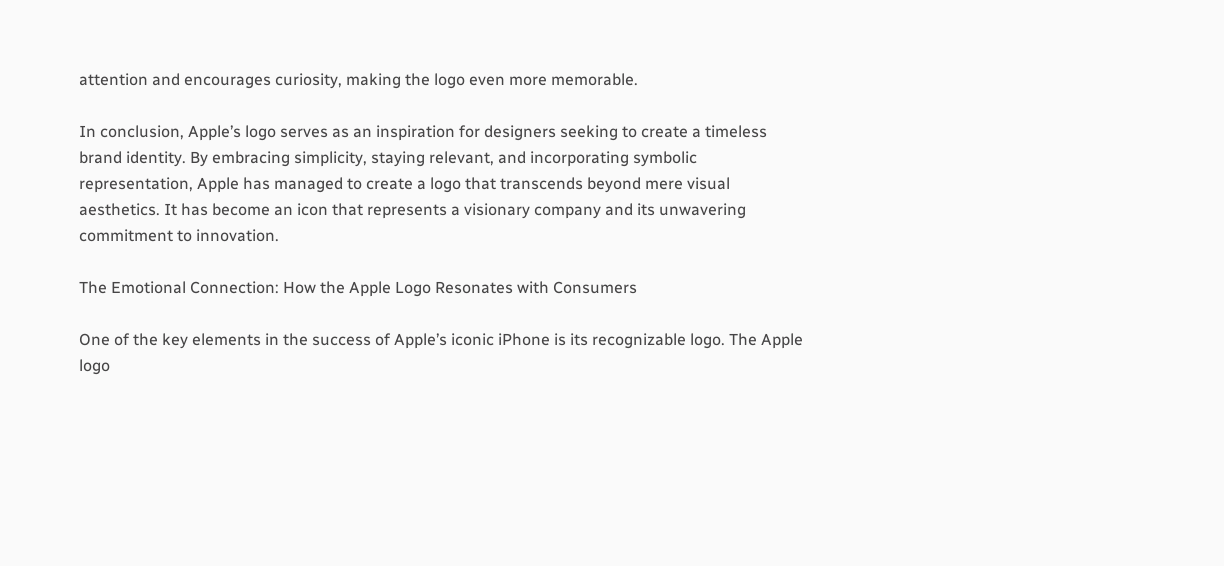attention and encourages curiosity, making the logo even more memorable.

In conclusion, Apple’s logo serves as an inspiration for designers seeking to create a timeless brand identity. By embracing simplicity, staying relevant, and incorporating symbolic representation, Apple has managed to create a logo that transcends beyond mere visual aesthetics. It has become an icon that represents a visionary company and its unwavering commitment to innovation.

The Emotional Connection: How the Apple Logo Resonates with Consumers

One of the key elements in the success of Apple’s iconic iPhone is its recognizable logo. The Apple logo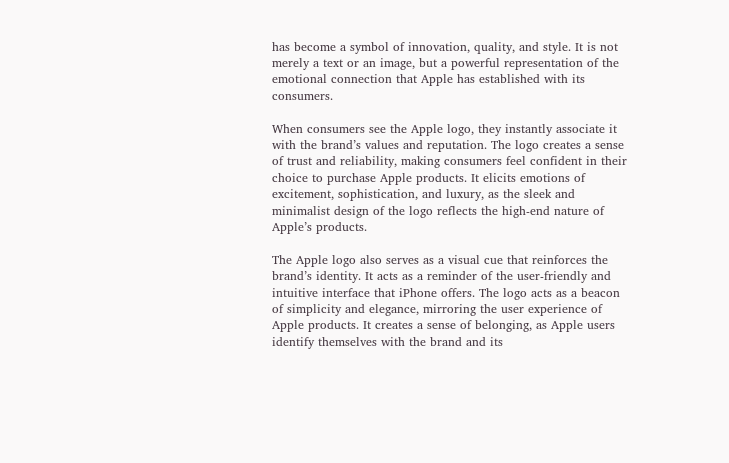has become a symbol of innovation, quality, and style. It is not merely a text or an image, but a powerful representation of the emotional connection that Apple has established with its consumers.

When consumers see the Apple logo, they instantly associate it with the brand’s values and reputation. The logo creates a sense of trust and reliability, making consumers feel confident in their choice to purchase Apple products. It elicits emotions of excitement, sophistication, and luxury, as the sleek and minimalist design of the logo reflects the high-end nature of Apple’s products.

The Apple logo also serves as a visual cue that reinforces the brand’s identity. It acts as a reminder of the user-friendly and intuitive interface that iPhone offers. The logo acts as a beacon of simplicity and elegance, mirroring the user experience of Apple products. It creates a sense of belonging, as Apple users identify themselves with the brand and its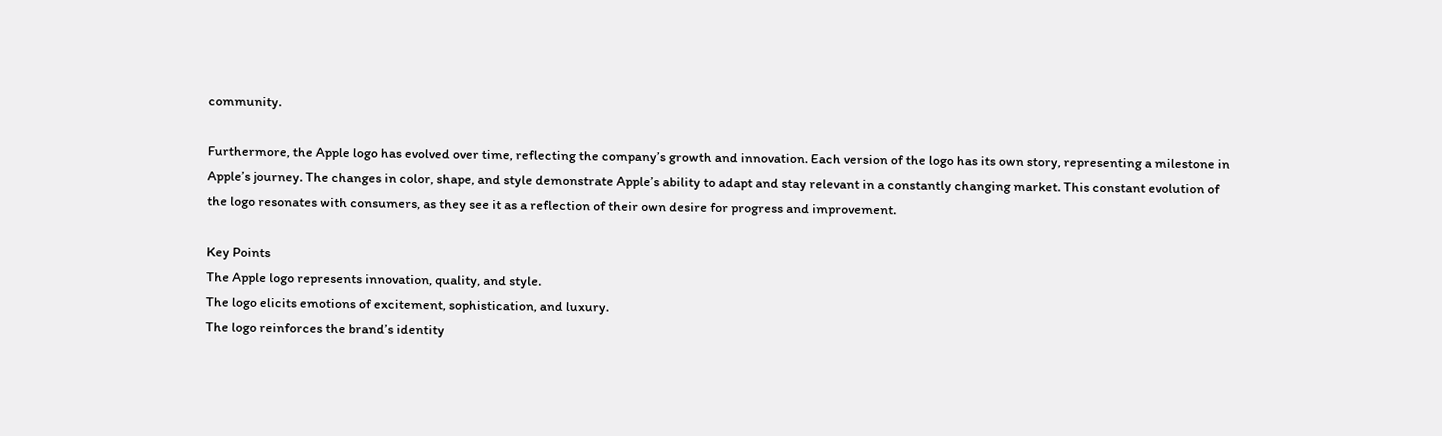community.

Furthermore, the Apple logo has evolved over time, reflecting the company’s growth and innovation. Each version of the logo has its own story, representing a milestone in Apple’s journey. The changes in color, shape, and style demonstrate Apple’s ability to adapt and stay relevant in a constantly changing market. This constant evolution of the logo resonates with consumers, as they see it as a reflection of their own desire for progress and improvement.

Key Points
The Apple logo represents innovation, quality, and style.
The logo elicits emotions of excitement, sophistication, and luxury.
The logo reinforces the brand’s identity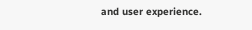and user experience.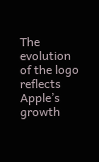The evolution of the logo reflects Apple’s growth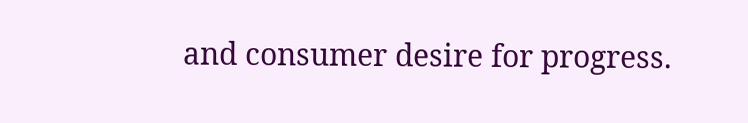and consumer desire for progress.